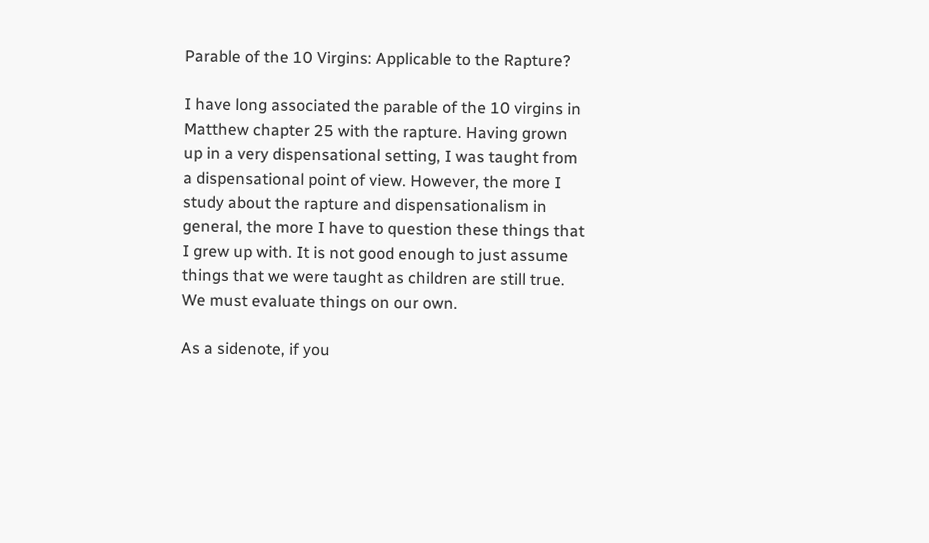Parable of the 10 Virgins: Applicable to the Rapture?

I have long associated the parable of the 10 virgins in Matthew chapter 25 with the rapture. Having grown up in a very dispensational setting, I was taught from a dispensational point of view. However, the more I study about the rapture and dispensationalism in general, the more I have to question these things that I grew up with. It is not good enough to just assume things that we were taught as children are still true. We must evaluate things on our own.

As a sidenote, if you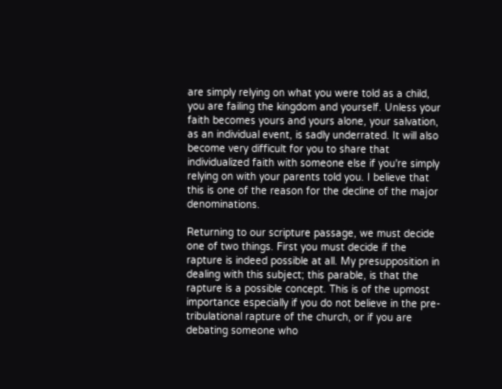are simply relying on what you were told as a child, you are failing the kingdom and yourself. Unless your faith becomes yours and yours alone, your salvation, as an individual event, is sadly underrated. It will also become very difficult for you to share that individualized faith with someone else if you're simply relying on with your parents told you. I believe that this is one of the reason for the decline of the major denominations.

Returning to our scripture passage, we must decide one of two things. First you must decide if the rapture is indeed possible at all. My presupposition in dealing with this subject; this parable, is that the rapture is a possible concept. This is of the upmost importance especially if you do not believe in the pre-tribulational rapture of the church, or if you are debating someone who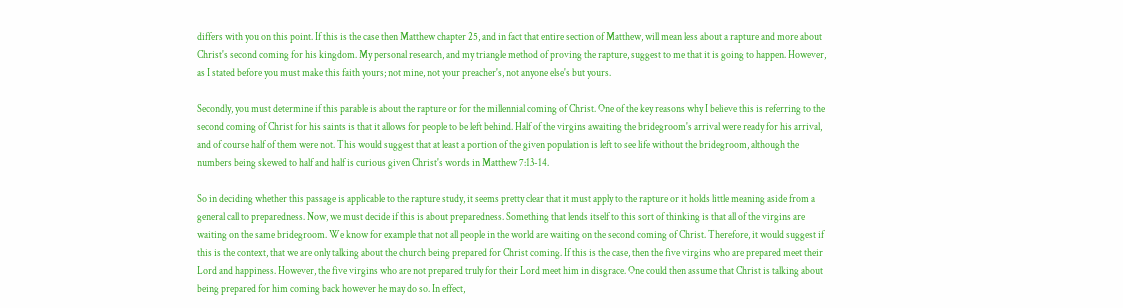differs with you on this point. If this is the case then Matthew chapter 25, and in fact that entire section of Matthew, will mean less about a rapture and more about Christ's second coming for his kingdom. My personal research, and my triangle method of proving the rapture, suggest to me that it is going to happen. However, as I stated before you must make this faith yours; not mine, not your preacher's, not anyone else's but yours.

Secondly, you must determine if this parable is about the rapture or for the millennial coming of Christ. One of the key reasons why I believe this is referring to the second coming of Christ for his saints is that it allows for people to be left behind. Half of the virgins awaiting the bridegroom's arrival were ready for his arrival, and of course half of them were not. This would suggest that at least a portion of the given population is left to see life without the bridegroom, although the numbers being skewed to half and half is curious given Christ's words in Matthew 7:13-14.

So in deciding whether this passage is applicable to the rapture study, it seems pretty clear that it must apply to the rapture or it holds little meaning aside from a general call to preparedness. Now, we must decide if this is about preparedness. Something that lends itself to this sort of thinking is that all of the virgins are waiting on the same bridegroom. We know for example that not all people in the world are waiting on the second coming of Christ. Therefore, it would suggest if this is the context, that we are only talking about the church being prepared for Christ coming. If this is the case, then the five virgins who are prepared meet their Lord and happiness. However, the five virgins who are not prepared truly for their Lord meet him in disgrace. One could then assume that Christ is talking about being prepared for him coming back however he may do so. In effect,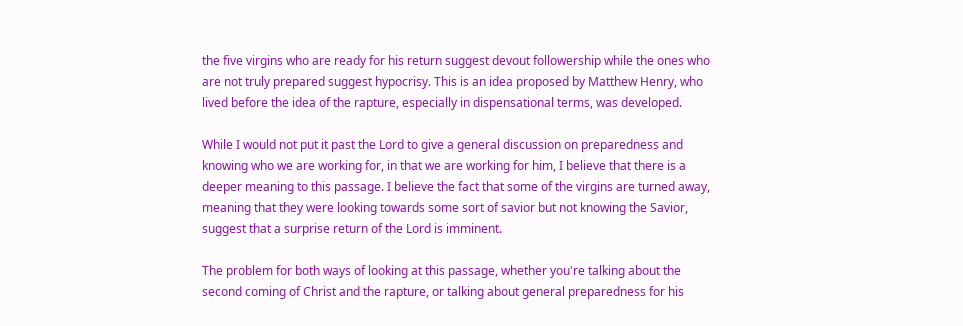the five virgins who are ready for his return suggest devout followership while the ones who are not truly prepared suggest hypocrisy. This is an idea proposed by Matthew Henry, who lived before the idea of the rapture, especially in dispensational terms, was developed.

While I would not put it past the Lord to give a general discussion on preparedness and knowing who we are working for, in that we are working for him, I believe that there is a deeper meaning to this passage. I believe the fact that some of the virgins are turned away, meaning that they were looking towards some sort of savior but not knowing the Savior, suggest that a surprise return of the Lord is imminent.

The problem for both ways of looking at this passage, whether you're talking about the second coming of Christ and the rapture, or talking about general preparedness for his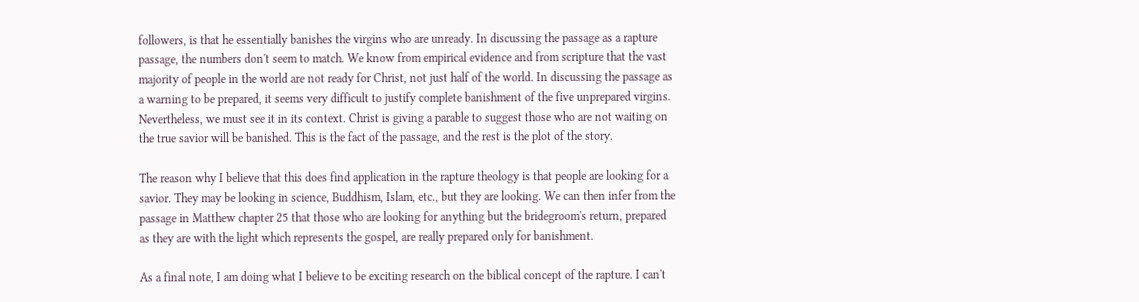followers, is that he essentially banishes the virgins who are unready. In discussing the passage as a rapture passage, the numbers don't seem to match. We know from empirical evidence and from scripture that the vast majority of people in the world are not ready for Christ, not just half of the world. In discussing the passage as a warning to be prepared, it seems very difficult to justify complete banishment of the five unprepared virgins. Nevertheless, we must see it in its context. Christ is giving a parable to suggest those who are not waiting on the true savior will be banished. This is the fact of the passage, and the rest is the plot of the story.

The reason why I believe that this does find application in the rapture theology is that people are looking for a savior. They may be looking in science, Buddhism, Islam, etc., but they are looking. We can then infer from the passage in Matthew chapter 25 that those who are looking for anything but the bridegroom's return, prepared as they are with the light which represents the gospel, are really prepared only for banishment.

As a final note, I am doing what I believe to be exciting research on the biblical concept of the rapture. I can't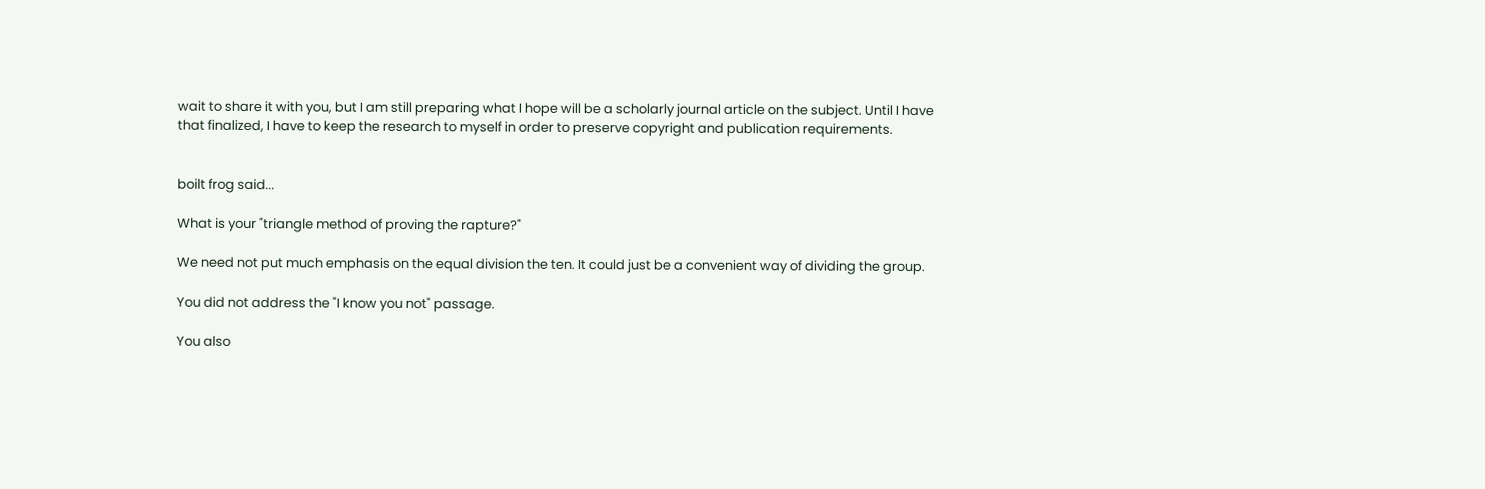wait to share it with you, but I am still preparing what I hope will be a scholarly journal article on the subject. Until I have that finalized, I have to keep the research to myself in order to preserve copyright and publication requirements.


boilt frog said...

What is your "triangle method of proving the rapture?"

We need not put much emphasis on the equal division the ten. It could just be a convenient way of dividing the group.

You did not address the "I know you not" passage.

You also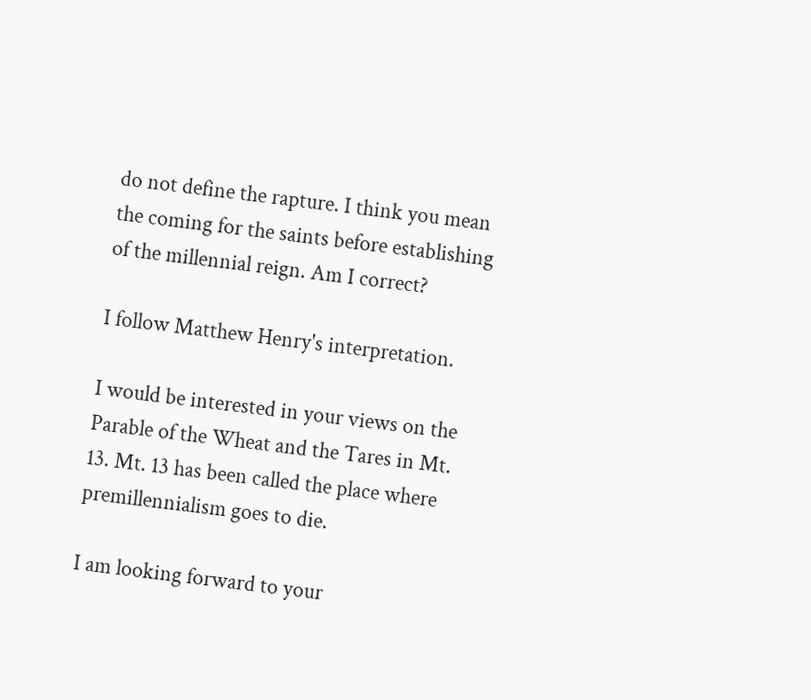do not define the rapture. I think you mean the coming for the saints before establishing of the millennial reign. Am I correct?

I follow Matthew Henry's interpretation.

I would be interested in your views on the Parable of the Wheat and the Tares in Mt. 13. Mt. 13 has been called the place where premillennialism goes to die.

I am looking forward to your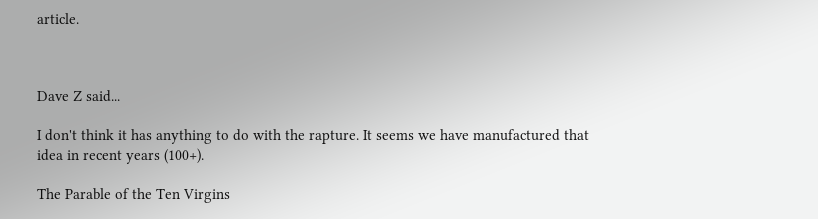article.



Dave Z said...

I don't think it has anything to do with the rapture. It seems we have manufactured that idea in recent years (100+).

The Parable of the Ten Virgins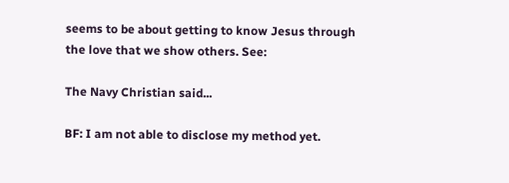seems to be about getting to know Jesus through the love that we show others. See:

The Navy Christian said...

BF: I am not able to disclose my method yet.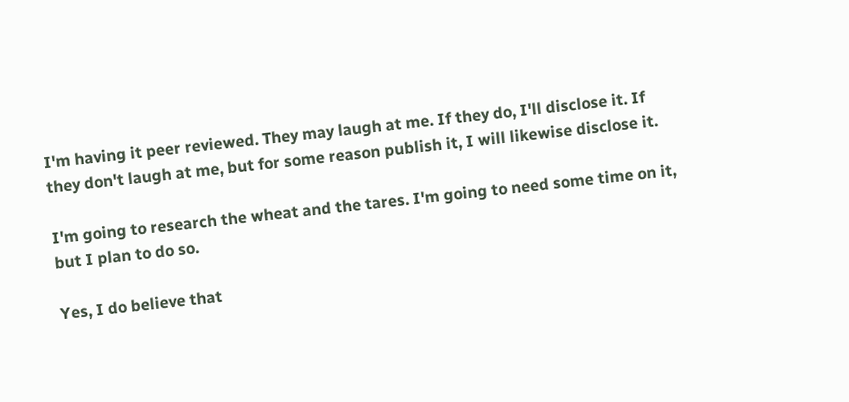I'm having it peer reviewed. They may laugh at me. If they do, I'll disclose it. If they don't laugh at me, but for some reason publish it, I will likewise disclose it.

I'm going to research the wheat and the tares. I'm going to need some time on it, but I plan to do so.

Yes, I do believe that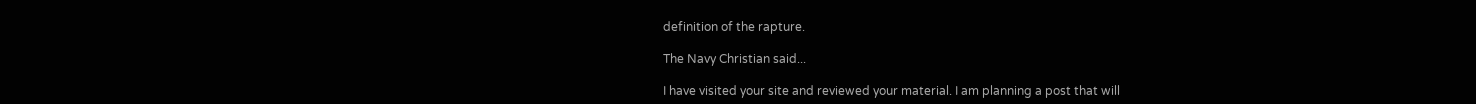definition of the rapture.

The Navy Christian said...

I have visited your site and reviewed your material. I am planning a post that will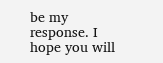be my response. I hope you will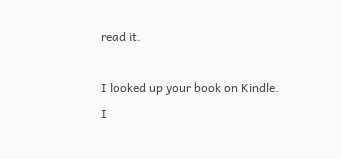read it.

I looked up your book on Kindle. I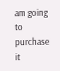am going to purchase it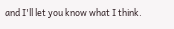and I'll let you know what I think.